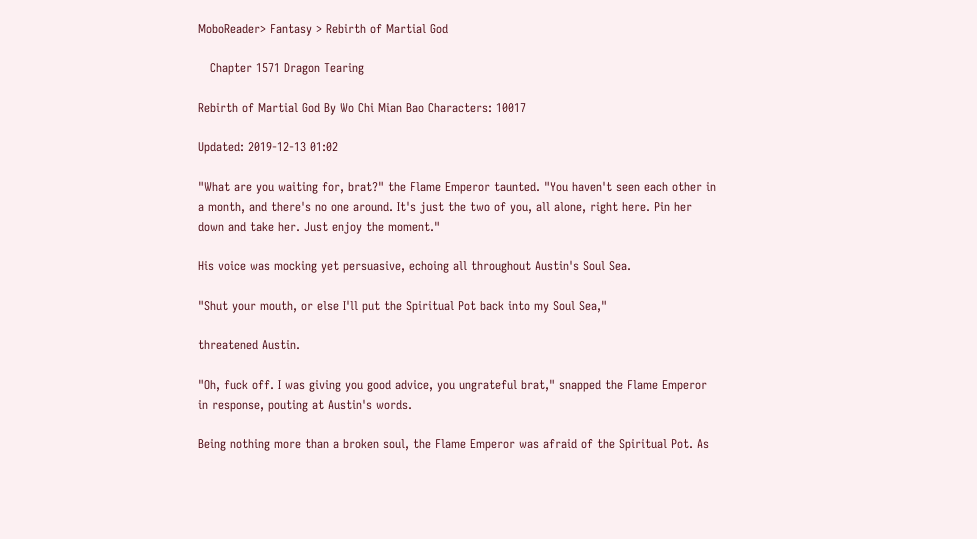MoboReader> Fantasy > Rebirth of Martial God

   Chapter 1571 Dragon Tearing

Rebirth of Martial God By Wo Chi Mian Bao Characters: 10017

Updated: 2019-12-13 01:02

"What are you waiting for, brat?" the Flame Emperor taunted. "You haven't seen each other in a month, and there's no one around. It's just the two of you, all alone, right here. Pin her down and take her. Just enjoy the moment."

His voice was mocking yet persuasive, echoing all throughout Austin's Soul Sea.

"Shut your mouth, or else I'll put the Spiritual Pot back into my Soul Sea,"

threatened Austin.

"Oh, fuck off. I was giving you good advice, you ungrateful brat," snapped the Flame Emperor in response, pouting at Austin's words.

Being nothing more than a broken soul, the Flame Emperor was afraid of the Spiritual Pot. As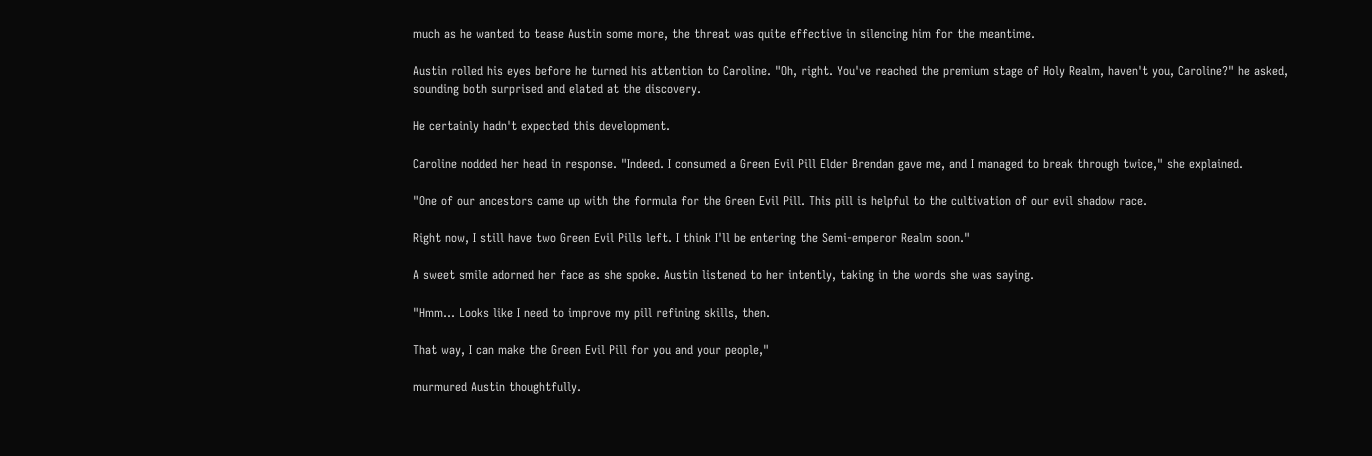much as he wanted to tease Austin some more, the threat was quite effective in silencing him for the meantime.

Austin rolled his eyes before he turned his attention to Caroline. "Oh, right. You've reached the premium stage of Holy Realm, haven't you, Caroline?" he asked, sounding both surprised and elated at the discovery.

He certainly hadn't expected this development.

Caroline nodded her head in response. "Indeed. I consumed a Green Evil Pill Elder Brendan gave me, and I managed to break through twice," she explained.

"One of our ancestors came up with the formula for the Green Evil Pill. This pill is helpful to the cultivation of our evil shadow race.

Right now, I still have two Green Evil Pills left. I think I'll be entering the Semi-emperor Realm soon."

A sweet smile adorned her face as she spoke. Austin listened to her intently, taking in the words she was saying.

"Hmm... Looks like I need to improve my pill refining skills, then.

That way, I can make the Green Evil Pill for you and your people,"

murmured Austin thoughtfully.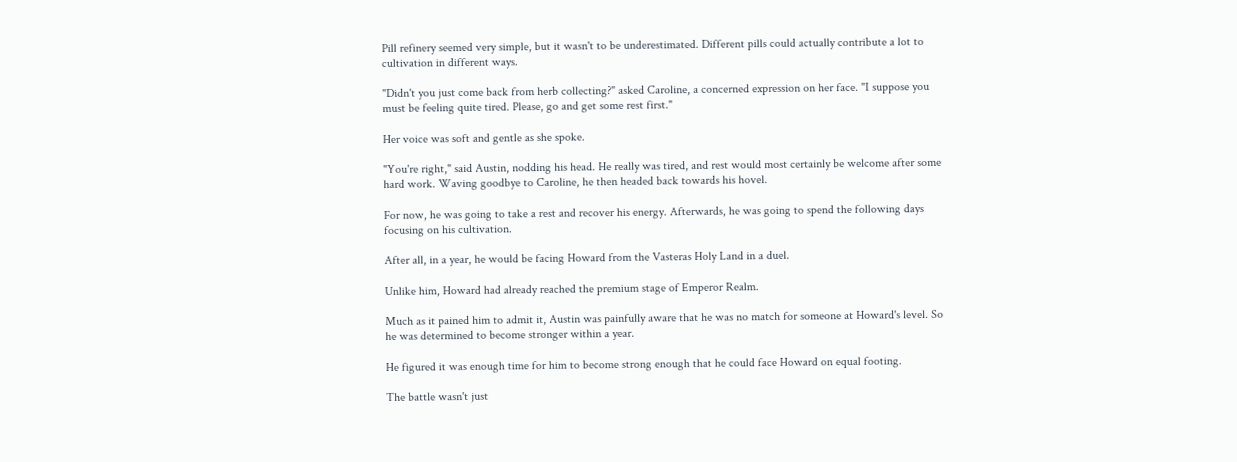Pill refinery seemed very simple, but it wasn't to be underestimated. Different pills could actually contribute a lot to cultivation in different ways.

"Didn't you just come back from herb collecting?" asked Caroline, a concerned expression on her face. "I suppose you must be feeling quite tired. Please, go and get some rest first."

Her voice was soft and gentle as she spoke.

"You're right," said Austin, nodding his head. He really was tired, and rest would most certainly be welcome after some hard work. Waving goodbye to Caroline, he then headed back towards his hovel.

For now, he was going to take a rest and recover his energy. Afterwards, he was going to spend the following days focusing on his cultivation.

After all, in a year, he would be facing Howard from the Vasteras Holy Land in a duel.

Unlike him, Howard had already reached the premium stage of Emperor Realm.

Much as it pained him to admit it, Austin was painfully aware that he was no match for someone at Howard's level. So he was determined to become stronger within a year.

He figured it was enough time for him to become strong enough that he could face Howard on equal footing.

The battle wasn't just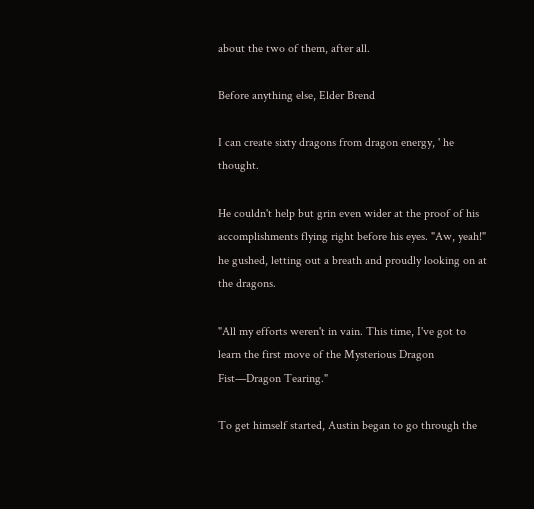about the two of them, after all.

Before anything else, Elder Brend

I can create sixty dragons from dragon energy, ' he thought.

He couldn't help but grin even wider at the proof of his accomplishments flying right before his eyes. "Aw, yeah!" he gushed, letting out a breath and proudly looking on at the dragons.

"All my efforts weren't in vain. This time, I've got to learn the first move of the Mysterious Dragon Fist—Dragon Tearing."

To get himself started, Austin began to go through the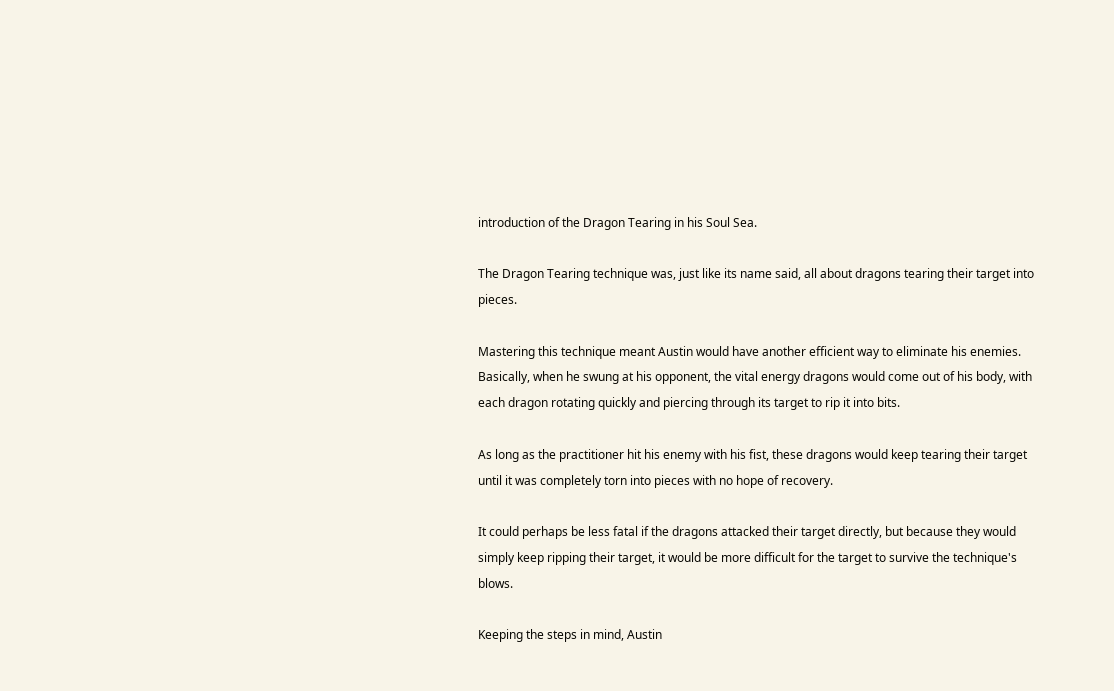introduction of the Dragon Tearing in his Soul Sea.

The Dragon Tearing technique was, just like its name said, all about dragons tearing their target into pieces.

Mastering this technique meant Austin would have another efficient way to eliminate his enemies. Basically, when he swung at his opponent, the vital energy dragons would come out of his body, with each dragon rotating quickly and piercing through its target to rip it into bits.

As long as the practitioner hit his enemy with his fist, these dragons would keep tearing their target until it was completely torn into pieces with no hope of recovery.

It could perhaps be less fatal if the dragons attacked their target directly, but because they would simply keep ripping their target, it would be more difficult for the target to survive the technique's blows.

Keeping the steps in mind, Austin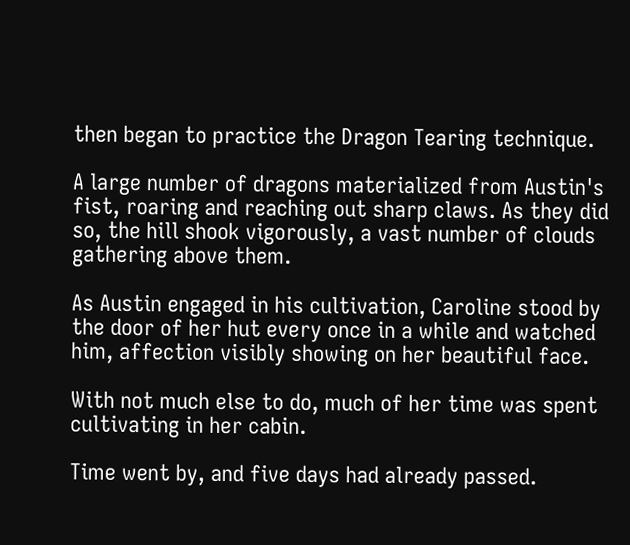then began to practice the Dragon Tearing technique.

A large number of dragons materialized from Austin's fist, roaring and reaching out sharp claws. As they did so, the hill shook vigorously, a vast number of clouds gathering above them.

As Austin engaged in his cultivation, Caroline stood by the door of her hut every once in a while and watched him, affection visibly showing on her beautiful face.

With not much else to do, much of her time was spent cultivating in her cabin.

Time went by, and five days had already passed.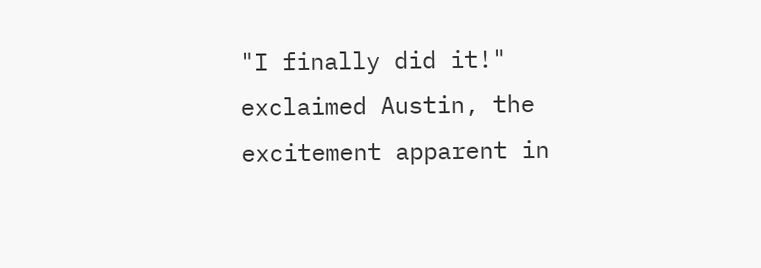"I finally did it!" exclaimed Austin, the excitement apparent in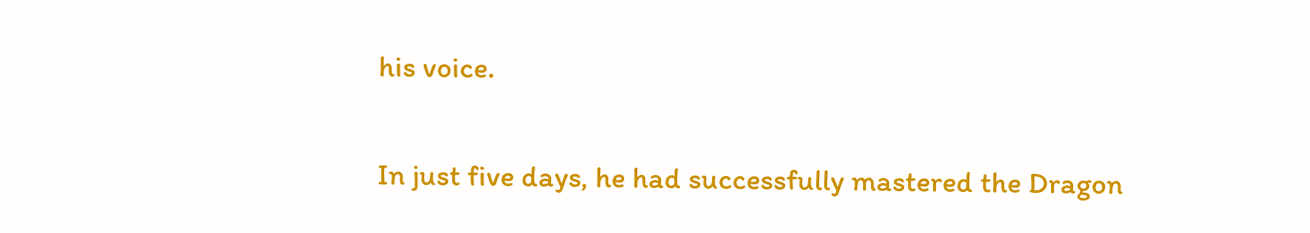his voice.

In just five days, he had successfully mastered the Dragon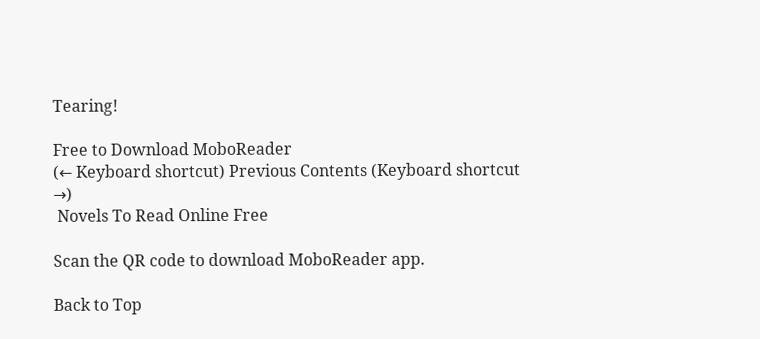Tearing!

Free to Download MoboReader
(← Keyboard shortcut) Previous Contents (Keyboard shortcut →)
 Novels To Read Online Free

Scan the QR code to download MoboReader app.

Back to Top